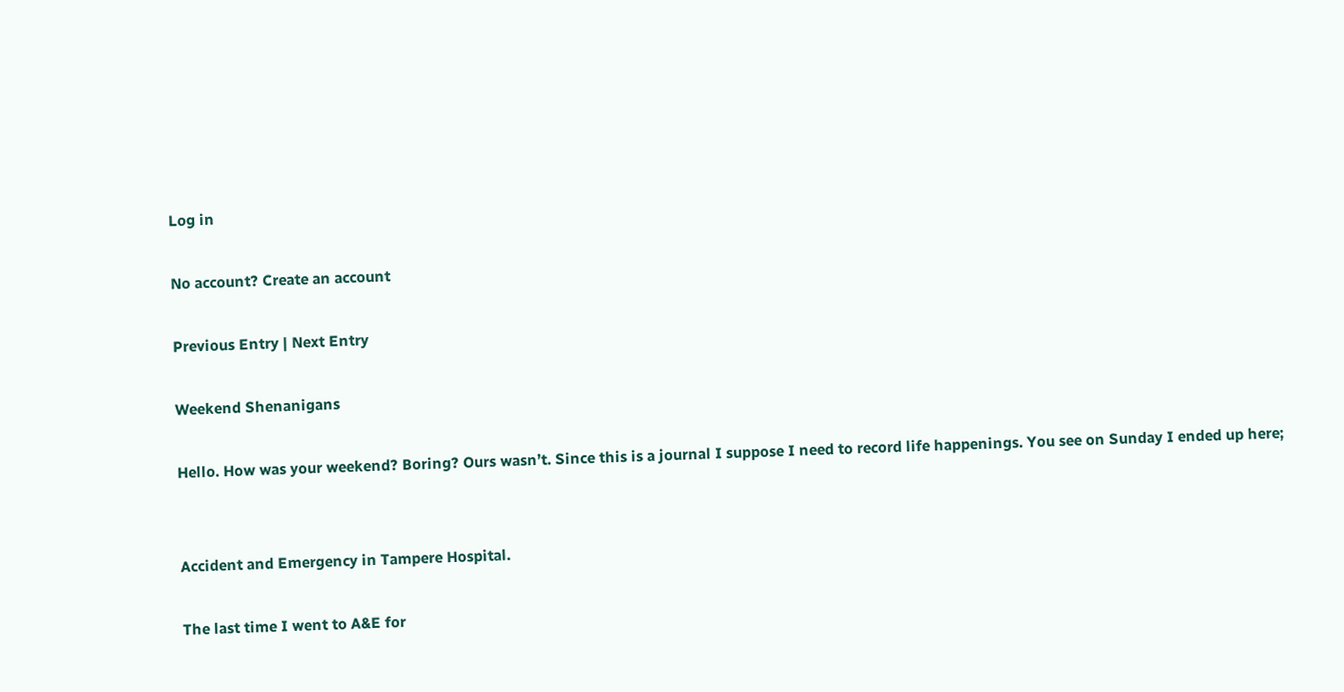Log in

No account? Create an account

Previous Entry | Next Entry

Weekend Shenanigans

Hello. How was your weekend? Boring? Ours wasn’t. Since this is a journal I suppose I need to record life happenings. You see on Sunday I ended up here;


Accident and Emergency in Tampere Hospital.

The last time I went to A&E for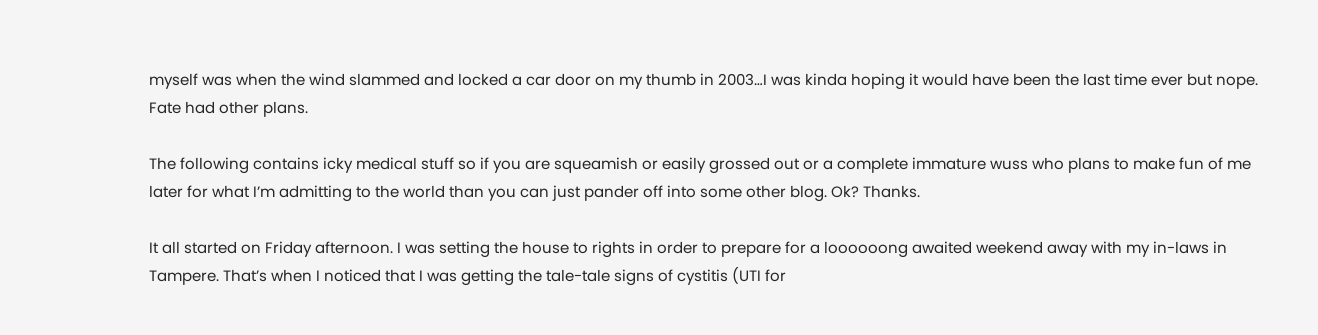myself was when the wind slammed and locked a car door on my thumb in 2003…I was kinda hoping it would have been the last time ever but nope. Fate had other plans.

The following contains icky medical stuff so if you are squeamish or easily grossed out or a complete immature wuss who plans to make fun of me later for what I’m admitting to the world than you can just pander off into some other blog. Ok? Thanks.

It all started on Friday afternoon. I was setting the house to rights in order to prepare for a loooooong awaited weekend away with my in-laws in Tampere. That’s when I noticed that I was getting the tale-tale signs of cystitis (UTI for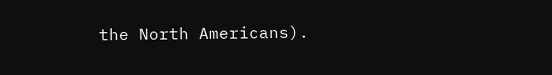the North Americans).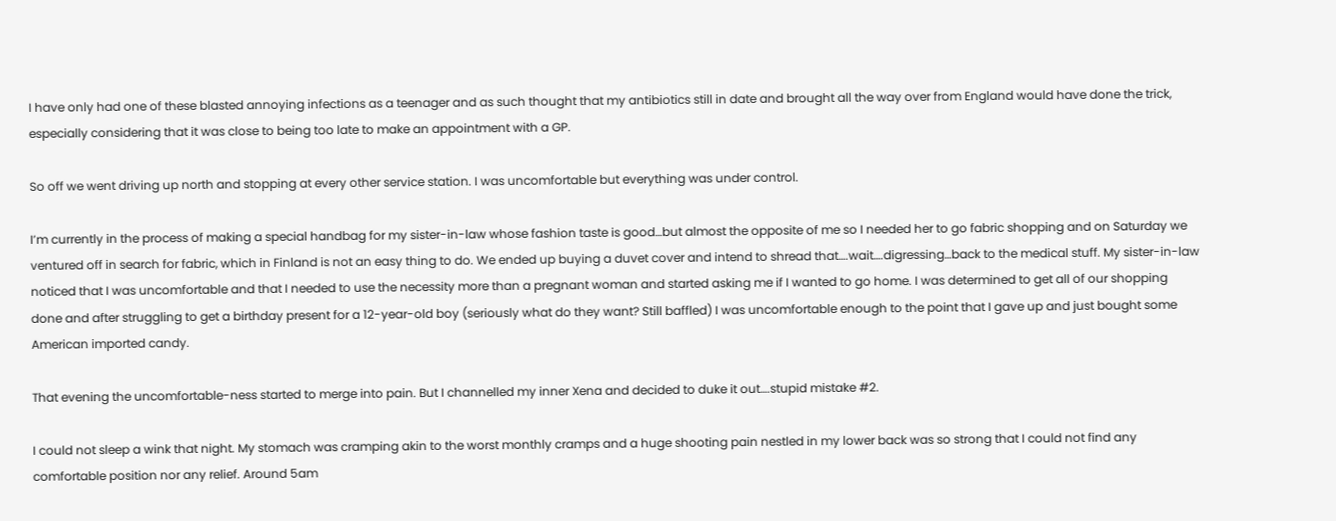I have only had one of these blasted annoying infections as a teenager and as such thought that my antibiotics still in date and brought all the way over from England would have done the trick, especially considering that it was close to being too late to make an appointment with a GP.

So off we went driving up north and stopping at every other service station. I was uncomfortable but everything was under control.

I’m currently in the process of making a special handbag for my sister-in-law whose fashion taste is good…but almost the opposite of me so I needed her to go fabric shopping and on Saturday we ventured off in search for fabric, which in Finland is not an easy thing to do. We ended up buying a duvet cover and intend to shread that….wait….digressing…back to the medical stuff. My sister-in-law noticed that I was uncomfortable and that I needed to use the necessity more than a pregnant woman and started asking me if I wanted to go home. I was determined to get all of our shopping done and after struggling to get a birthday present for a 12-year-old boy (seriously what do they want? Still baffled) I was uncomfortable enough to the point that I gave up and just bought some American imported candy.

That evening the uncomfortable-ness started to merge into pain. But I channelled my inner Xena and decided to duke it out….stupid mistake #2.

I could not sleep a wink that night. My stomach was cramping akin to the worst monthly cramps and a huge shooting pain nestled in my lower back was so strong that I could not find any comfortable position nor any relief. Around 5am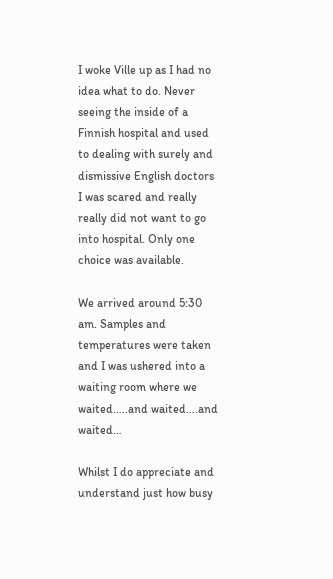I woke Ville up as I had no idea what to do. Never seeing the inside of a Finnish hospital and used to dealing with surely and dismissive English doctors I was scared and really really did not want to go into hospital. Only one choice was available.

We arrived around 5:30 am. Samples and temperatures were taken and I was ushered into a waiting room where we waited…..and waited….and waited…

Whilst I do appreciate and understand just how busy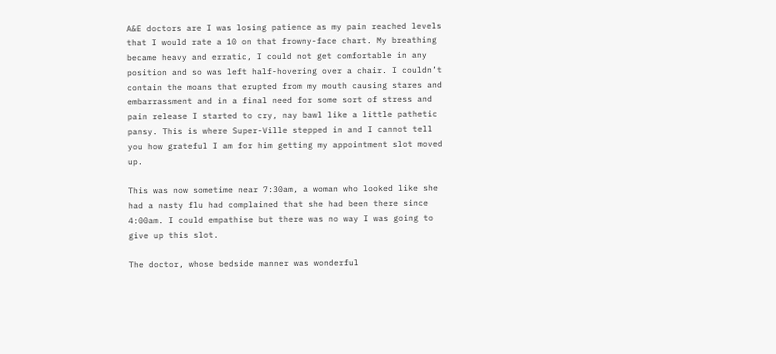A&E doctors are I was losing patience as my pain reached levels that I would rate a 10 on that frowny-face chart. My breathing became heavy and erratic, I could not get comfortable in any position and so was left half-hovering over a chair. I couldn’t contain the moans that erupted from my mouth causing stares and embarrassment and in a final need for some sort of stress and pain release I started to cry, nay bawl like a little pathetic pansy. This is where Super-Ville stepped in and I cannot tell you how grateful I am for him getting my appointment slot moved up.

This was now sometime near 7:30am, a woman who looked like she had a nasty flu had complained that she had been there since 4:00am. I could empathise but there was no way I was going to give up this slot.

The doctor, whose bedside manner was wonderful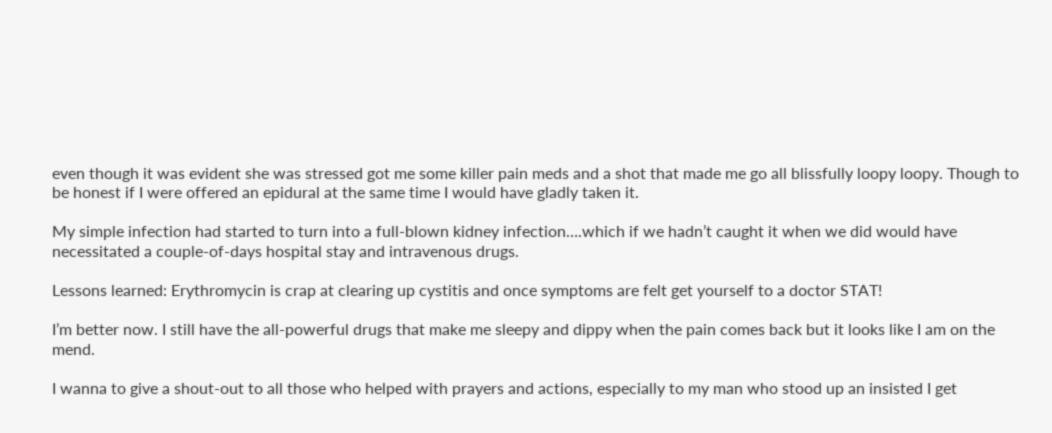even though it was evident she was stressed got me some killer pain meds and a shot that made me go all blissfully loopy loopy. Though to be honest if I were offered an epidural at the same time I would have gladly taken it.

My simple infection had started to turn into a full-blown kidney infection….which if we hadn’t caught it when we did would have necessitated a couple-of-days hospital stay and intravenous drugs.

Lessons learned: Erythromycin is crap at clearing up cystitis and once symptoms are felt get yourself to a doctor STAT!

I’m better now. I still have the all-powerful drugs that make me sleepy and dippy when the pain comes back but it looks like I am on the mend.

I wanna to give a shout-out to all those who helped with prayers and actions, especially to my man who stood up an insisted I get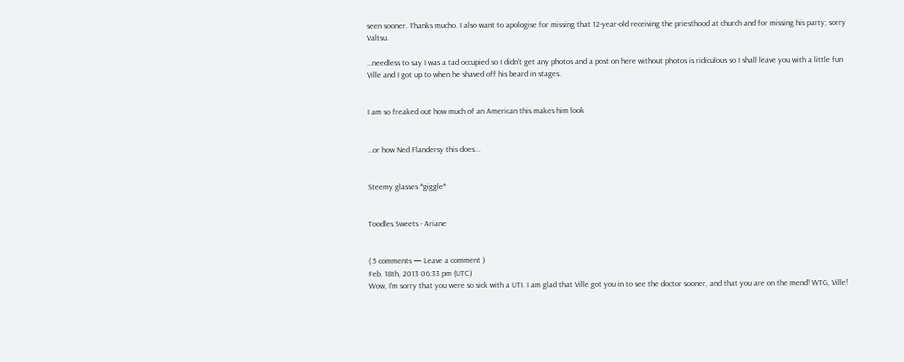seen sooner. Thanks mucho. I also want to apologise for missing that 12-year-old receiving the priesthood at church and for missing his party; sorry Valtsu.

…needless to say I was a tad occupied so I didn’t get any photos and a post on here without photos is ridiculous so I shall leave you with a little fun Ville and I got up to when he shaved off his beard in stages.


I am so freaked out how much of an American this makes him look


…or how Ned Flandersy this does...


Steemy glasses *giggle*


Toodles Sweets - Ariane


( 5 comments — Leave a comment )
Feb. 18th, 2013 06:33 pm (UTC)
Wow, I'm sorry that you were so sick with a UTI. I am glad that Ville got you in to see the doctor sooner, and that you are on the mend! WTG, Ville!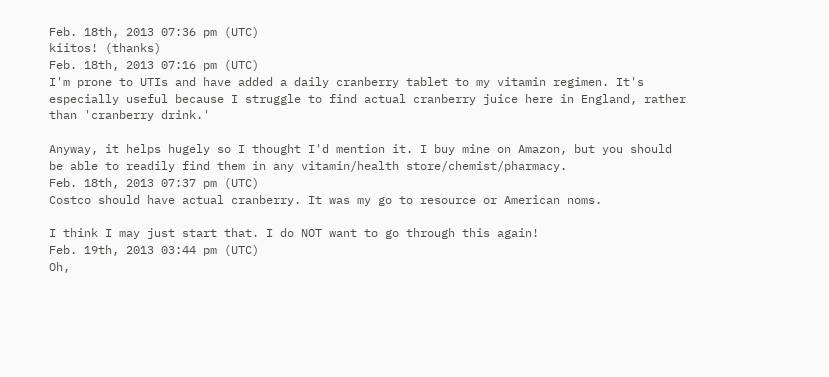Feb. 18th, 2013 07:36 pm (UTC)
kiitos! (thanks)
Feb. 18th, 2013 07:16 pm (UTC)
I'm prone to UTIs and have added a daily cranberry tablet to my vitamin regimen. It's especially useful because I struggle to find actual cranberry juice here in England, rather than 'cranberry drink.'

Anyway, it helps hugely so I thought I'd mention it. I buy mine on Amazon, but you should be able to readily find them in any vitamin/health store/chemist/pharmacy.
Feb. 18th, 2013 07:37 pm (UTC)
Costco should have actual cranberry. It was my go to resource or American noms.

I think I may just start that. I do NOT want to go through this again!
Feb. 19th, 2013 03:44 pm (UTC)
Oh,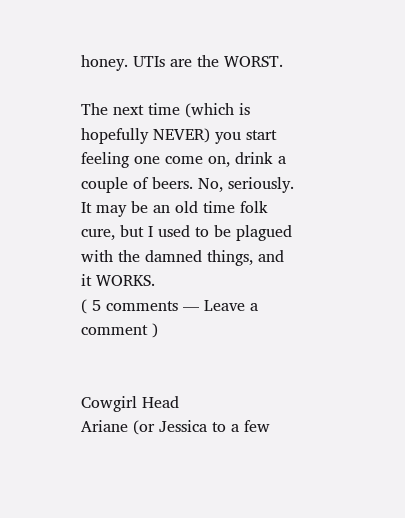honey. UTIs are the WORST.

The next time (which is hopefully NEVER) you start feeling one come on, drink a couple of beers. No, seriously. It may be an old time folk cure, but I used to be plagued with the damned things, and it WORKS.
( 5 comments — Leave a comment )


Cowgirl Head
Ariane (or Jessica to a few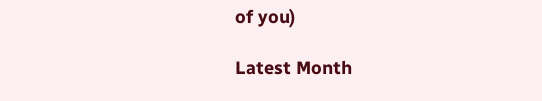of you)

Latest Month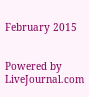February 2015


Powered by LiveJournal.com